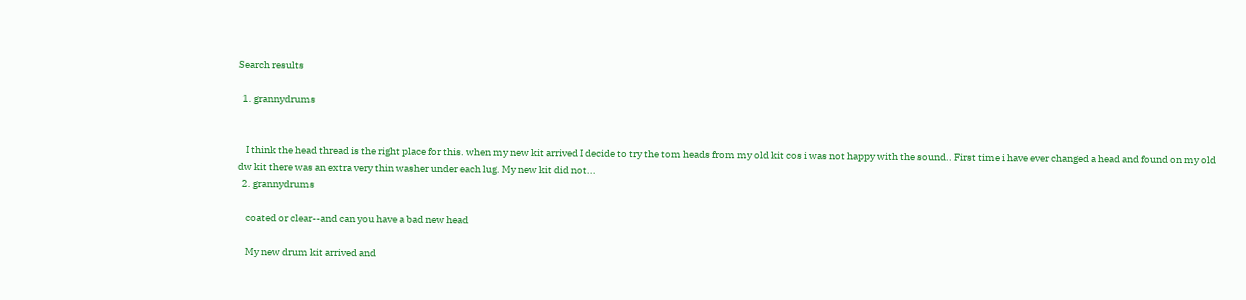Search results

  1. grannydrums


    I think the head thread is the right place for this. when my new kit arrived I decide to try the tom heads from my old kit cos i was not happy with the sound.. First time i have ever changed a head and found on my old dw kit there was an extra very thin washer under each lug. My new kit did not...
  2. grannydrums

    coated or clear--and can you have a bad new head

    My new drum kit arrived and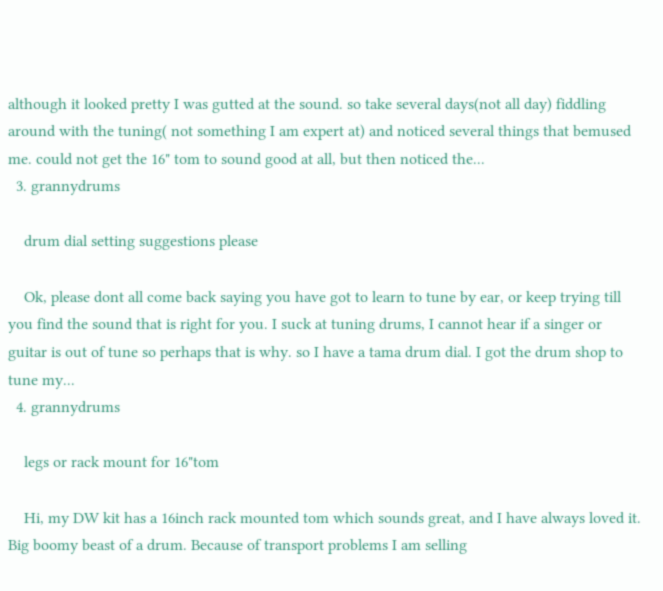although it looked pretty I was gutted at the sound. so take several days(not all day) fiddling around with the tuning( not something I am expert at) and noticed several things that bemused me. could not get the 16" tom to sound good at all, but then noticed the...
  3. grannydrums

    drum dial setting suggestions please

    Ok, please dont all come back saying you have got to learn to tune by ear, or keep trying till you find the sound that is right for you. I suck at tuning drums, I cannot hear if a singer or guitar is out of tune so perhaps that is why. so I have a tama drum dial. I got the drum shop to tune my...
  4. grannydrums

    legs or rack mount for 16"tom

    Hi, my DW kit has a 16inch rack mounted tom which sounds great, and I have always loved it. Big boomy beast of a drum. Because of transport problems I am selling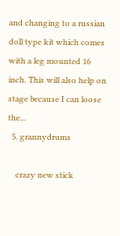and changing to a russian doll type kit which comes with a leg mounted 16 inch. This will also help on stage because I can loose the...
  5. grannydrums

    crazy new stick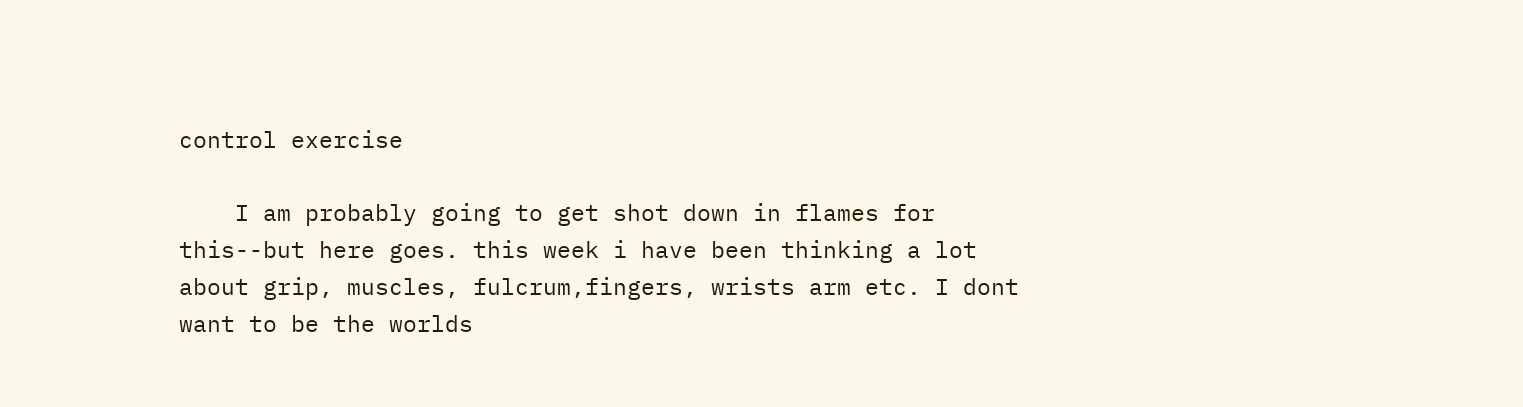control exercise

    I am probably going to get shot down in flames for this--but here goes. this week i have been thinking a lot about grip, muscles, fulcrum,fingers, wrists arm etc. I dont want to be the worlds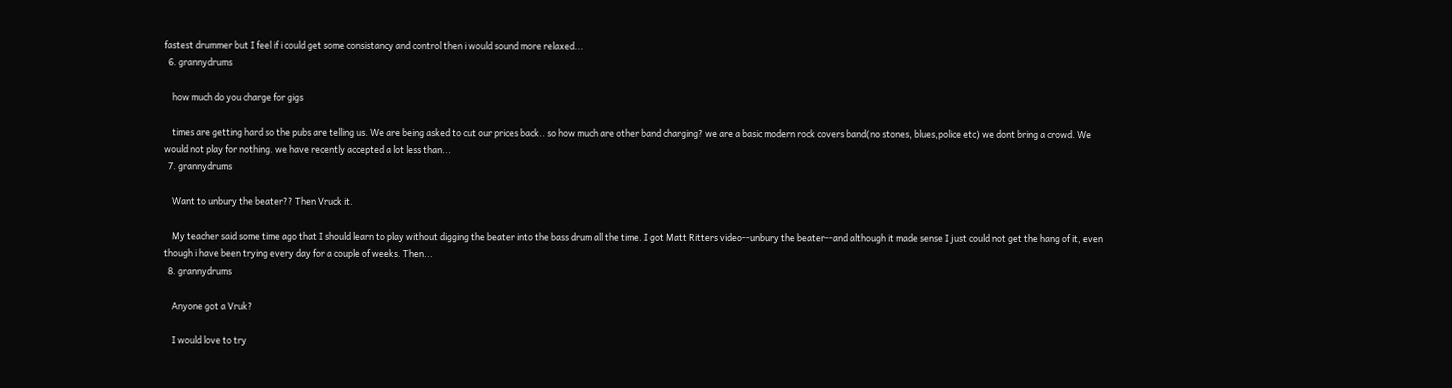fastest drummer but I feel if i could get some consistancy and control then i would sound more relaxed...
  6. grannydrums

    how much do you charge for gigs

    times are getting hard so the pubs are telling us. We are being asked to cut our prices back.. so how much are other band charging? we are a basic modern rock covers band(no stones, blues,police etc) we dont bring a crowd. We would not play for nothing. we have recently accepted a lot less than...
  7. grannydrums

    Want to unbury the beater?? Then Vruck it.

    My teacher said some time ago that I should learn to play without digging the beater into the bass drum all the time. I got Matt Ritters video--unbury the beater--and although it made sense I just could not get the hang of it, even though i have been trying every day for a couple of weeks. Then...
  8. grannydrums

    Anyone got a Vruk?

    I would love to try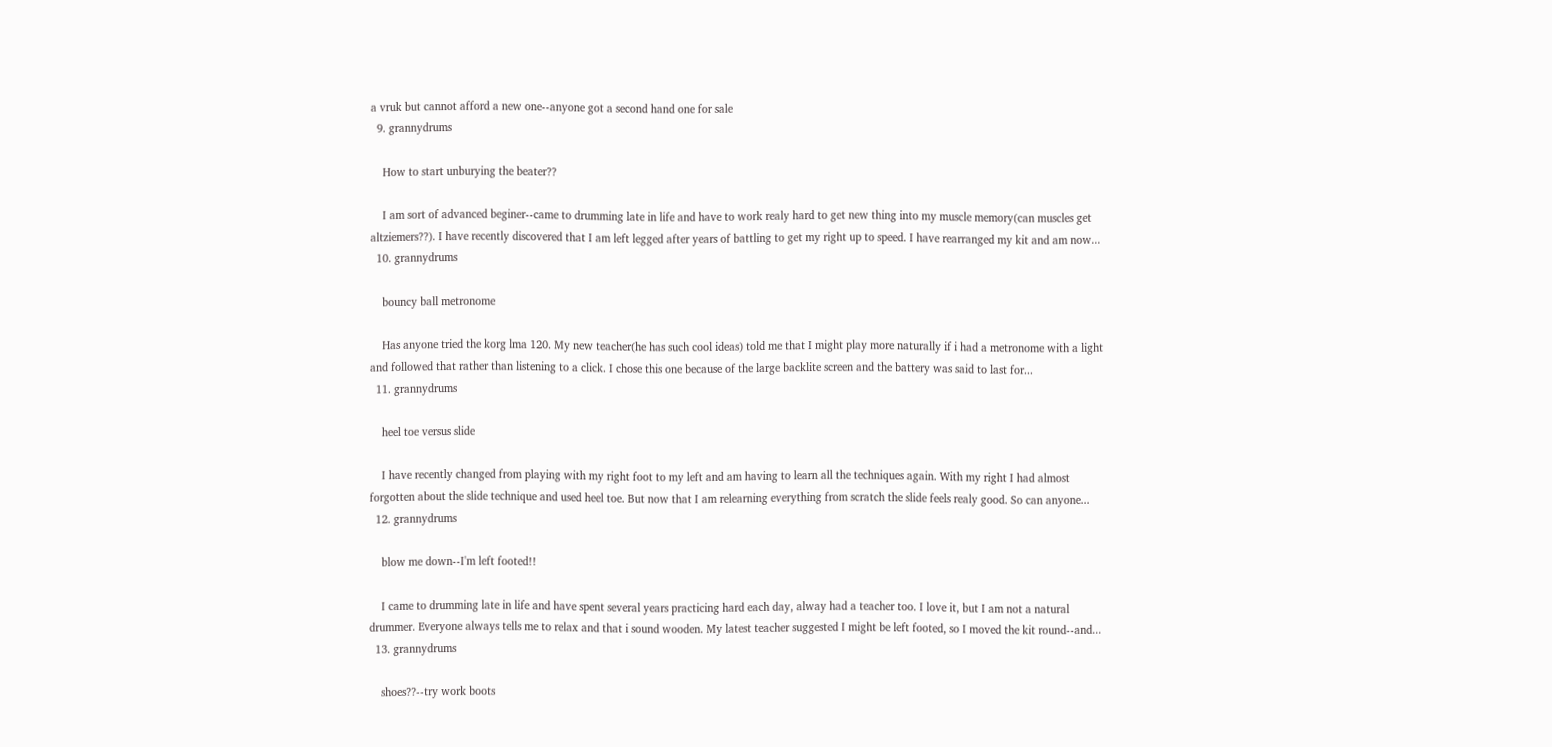a vruk but cannot afford a new one--anyone got a second hand one for sale
  9. grannydrums

    How to start unburying the beater??

    I am sort of advanced beginer--came to drumming late in life and have to work realy hard to get new thing into my muscle memory(can muscles get altziemers??). I have recently discovered that I am left legged after years of battling to get my right up to speed. I have rearranged my kit and am now...
  10. grannydrums

    bouncy ball metronome

    Has anyone tried the korg lma 120. My new teacher(he has such cool ideas) told me that I might play more naturally if i had a metronome with a light and followed that rather than listening to a click. I chose this one because of the large backlite screen and the battery was said to last for...
  11. grannydrums

    heel toe versus slide

    I have recently changed from playing with my right foot to my left and am having to learn all the techniques again. With my right I had almost forgotten about the slide technique and used heel toe. But now that I am relearning everything from scratch the slide feels realy good. So can anyone...
  12. grannydrums

    blow me down--I'm left footed!!

    I came to drumming late in life and have spent several years practicing hard each day, alway had a teacher too. I love it, but I am not a natural drummer. Everyone always tells me to relax and that i sound wooden. My latest teacher suggested I might be left footed, so I moved the kit round--and...
  13. grannydrums

    shoes??--try work boots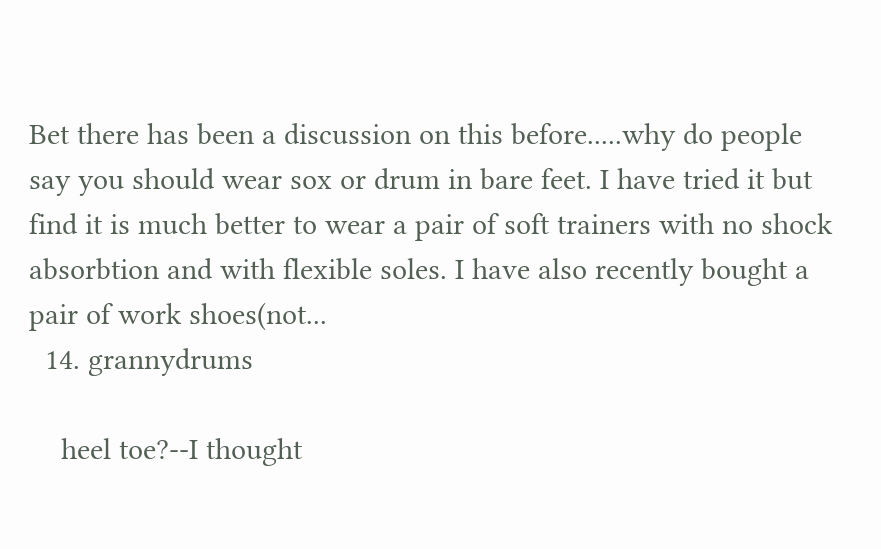Bet there has been a discussion on this before.....why do people say you should wear sox or drum in bare feet. I have tried it but find it is much better to wear a pair of soft trainers with no shock absorbtion and with flexible soles. I have also recently bought a pair of work shoes(not...
  14. grannydrums

    heel toe?--I thought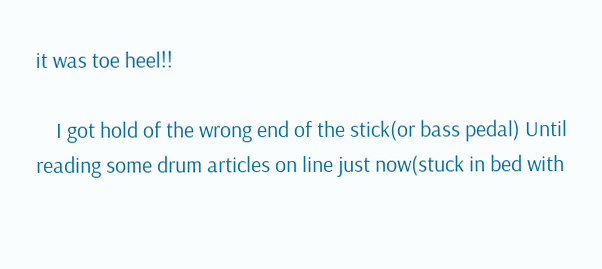it was toe heel!!

    I got hold of the wrong end of the stick(or bass pedal) Until reading some drum articles on line just now(stuck in bed with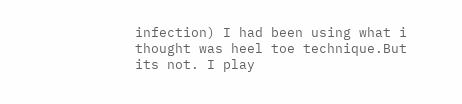infection) I had been using what i thought was heel toe technique.But its not. I play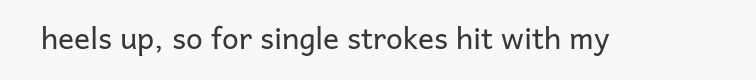heels up, so for single strokes hit with my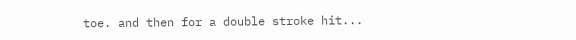toe. and then for a double stroke hit...